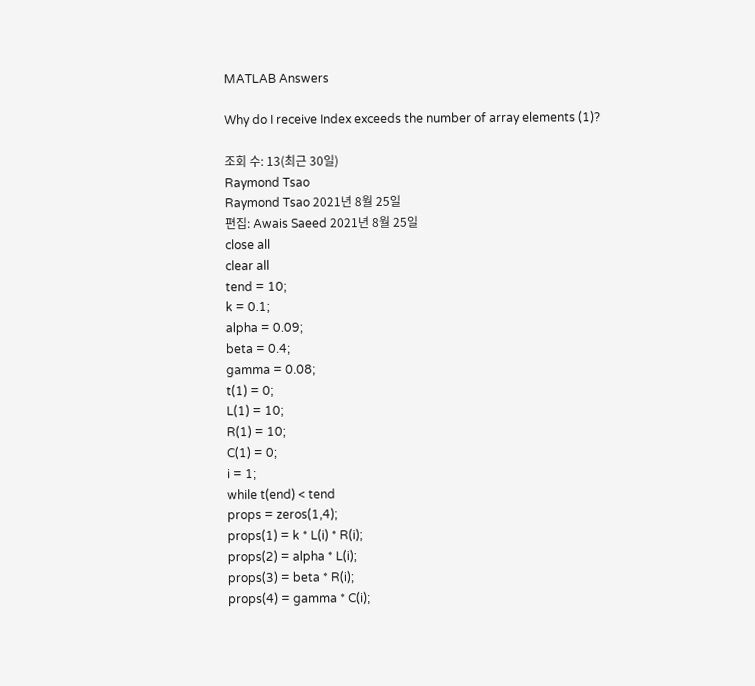MATLAB Answers

Why do I receive Index exceeds the number of array elements (1)?

조회 수: 13(최근 30일)
Raymond Tsao
Raymond Tsao 2021년 8월 25일
편집: Awais Saeed 2021년 8월 25일
close all
clear all
tend = 10;
k = 0.1;
alpha = 0.09;
beta = 0.4;
gamma = 0.08;
t(1) = 0;
L(1) = 10;
R(1) = 10;
C(1) = 0;
i = 1;
while t(end) < tend
props = zeros(1,4);
props(1) = k * L(i) * R(i);
props(2) = alpha * L(i);
props(3) = beta * R(i);
props(4) = gamma * C(i);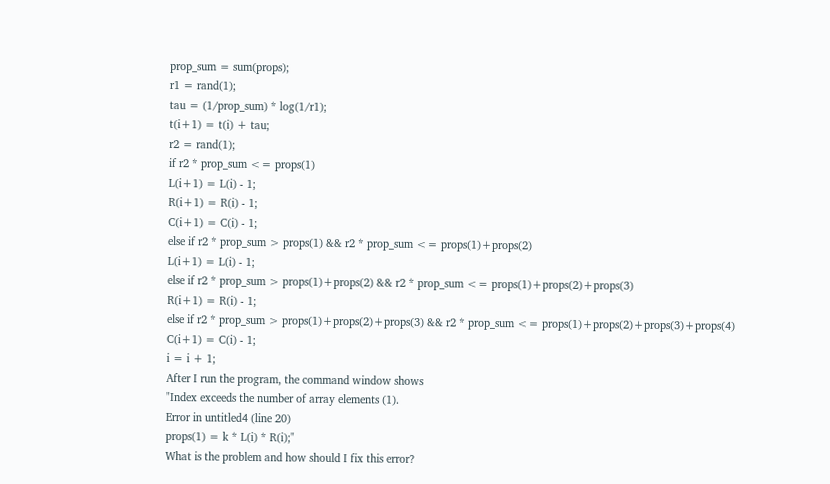prop_sum = sum(props);
r1 = rand(1);
tau = (1/prop_sum) * log(1/r1);
t(i+1) = t(i) + tau;
r2 = rand(1);
if r2 * prop_sum <= props(1)
L(i+1) = L(i) - 1;
R(i+1) = R(i) - 1;
C(i+1) = C(i) - 1;
else if r2 * prop_sum > props(1) && r2 * prop_sum <= props(1)+props(2)
L(i+1) = L(i) - 1;
else if r2 * prop_sum > props(1)+props(2) && r2 * prop_sum <= props(1)+props(2)+props(3)
R(i+1) = R(i) - 1;
else if r2 * prop_sum > props(1)+props(2)+props(3) && r2 * prop_sum <= props(1)+props(2)+props(3)+props(4)
C(i+1) = C(i) - 1;
i = i + 1;
After I run the program, the command window shows
"Index exceeds the number of array elements (1).
Error in untitled4 (line 20)
props(1) = k * L(i) * R(i);"
What is the problem and how should I fix this error?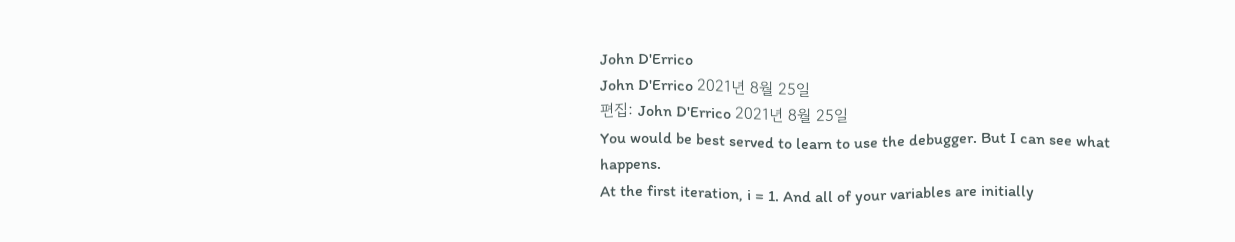John D'Errico
John D'Errico 2021년 8월 25일
편집: John D'Errico 2021년 8월 25일
You would be best served to learn to use the debugger. But I can see what happens.
At the first iteration, i = 1. And all of your variables are initially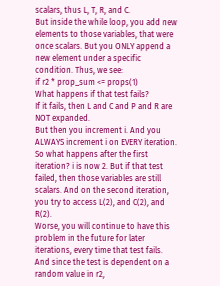scalars, thus L, T, R, and C.
But inside the while loop, you add new elements to those variables, that were once scalars. But you ONLY append a new element under a specific condition. Thus, we see:
if r2 * prop_sum <= props(1)
What happens if that test fails?
If it fails, then L and C and P and R are NOT expanded.
But then you increment i. And you ALWAYS increment i on EVERY iteration. So what happens after the first iteration? i is now 2. But if that test failed, then those variables are still scalars. And on the second iteration, you try to access L(2), and C(2), and R(2).
Worse, you will continue to have this problem in the future for later iterations, every time that test fails. And since the test is dependent on a random value in r2,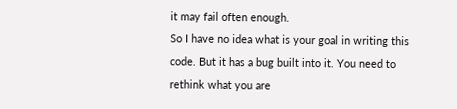it may fail often enough.
So I have no idea what is your goal in writing this code. But it has a bug built into it. You need to rethink what you are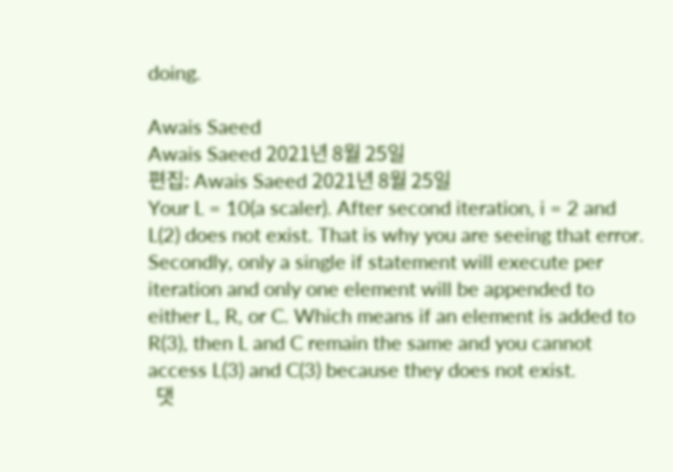doing.

Awais Saeed
Awais Saeed 2021년 8월 25일
편집: Awais Saeed 2021년 8월 25일
Your L = 10(a scaler). After second iteration, i = 2 and L(2) does not exist. That is why you are seeing that error. Secondly, only a single if statement will execute per iteration and only one element will be appended to either L, R, or C. Which means if an element is added to R(3), then L and C remain the same and you cannot access L(3) and C(3) because they does not exist.
  댓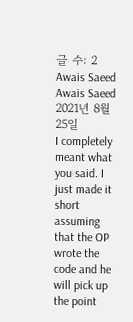글 수: 2
Awais Saeed
Awais Saeed 2021년 8월 25일
I completely meant what you said. I just made it short assuming that the OP wrote the code and he will pick up the point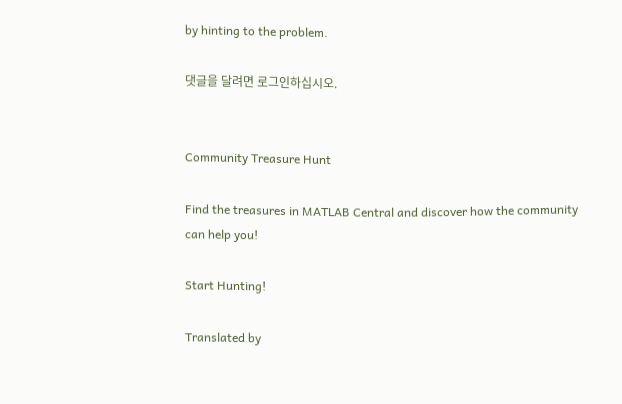by hinting to the problem.

댓글을 달려면 로그인하십시오.


Community Treasure Hunt

Find the treasures in MATLAB Central and discover how the community can help you!

Start Hunting!

Translated by